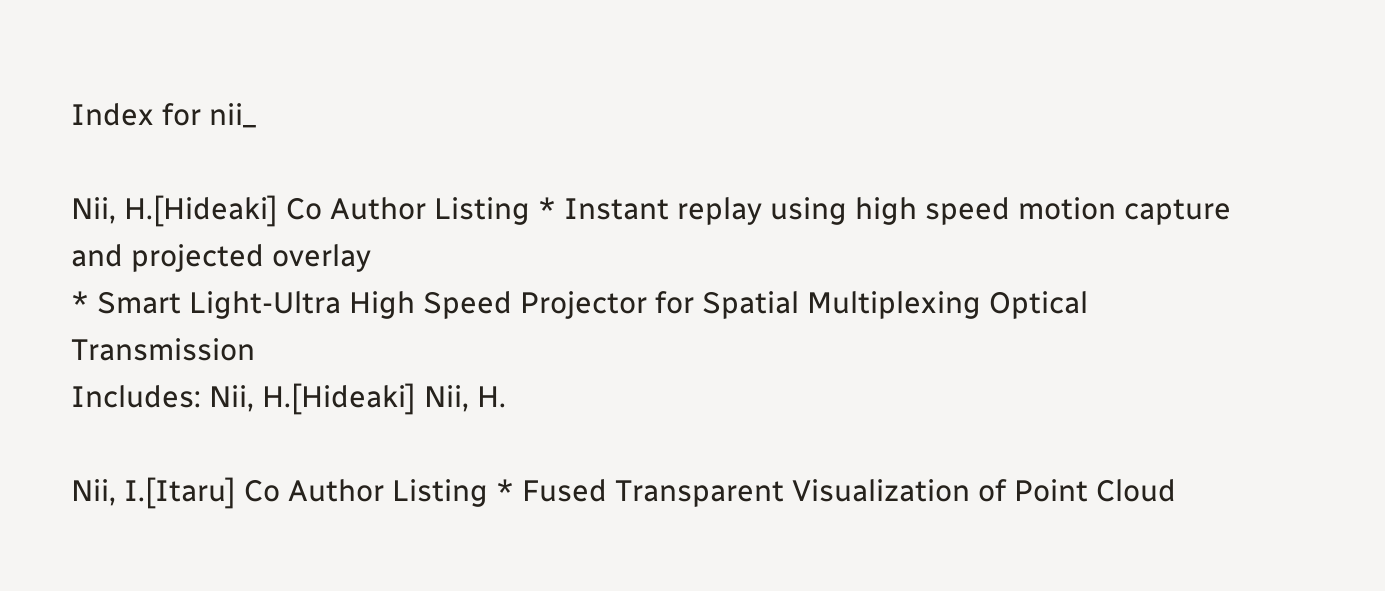Index for nii_

Nii, H.[Hideaki] Co Author Listing * Instant replay using high speed motion capture and projected overlay
* Smart Light-Ultra High Speed Projector for Spatial Multiplexing Optical Transmission
Includes: Nii, H.[Hideaki] Nii, H.

Nii, I.[Itaru] Co Author Listing * Fused Transparent Visualization of Point Cloud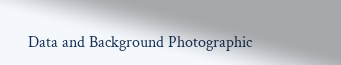Data and Background Photographic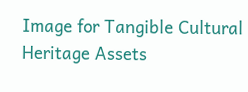Image for Tangible Cultural Heritage Assets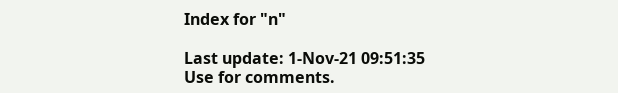Index for "n"

Last update: 1-Nov-21 09:51:35
Use for comments.